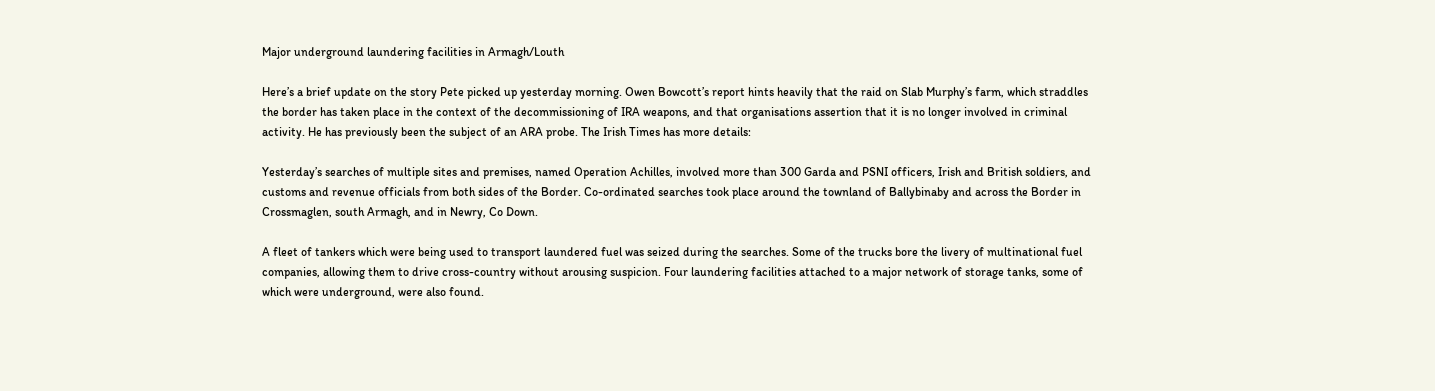Major underground laundering facilities in Armagh/Louth

Here’s a brief update on the story Pete picked up yesterday morning. Owen Bowcott’s report hints heavily that the raid on Slab Murphy’s farm, which straddles the border has taken place in the context of the decommissioning of IRA weapons, and that organisations assertion that it is no longer involved in criminal activity. He has previously been the subject of an ARA probe. The Irish Times has more details:

Yesterday’s searches of multiple sites and premises, named Operation Achilles, involved more than 300 Garda and PSNI officers, Irish and British soldiers, and customs and revenue officials from both sides of the Border. Co-ordinated searches took place around the townland of Ballybinaby and across the Border in Crossmaglen, south Armagh, and in Newry, Co Down.

A fleet of tankers which were being used to transport laundered fuel was seized during the searches. Some of the trucks bore the livery of multinational fuel companies, allowing them to drive cross-country without arousing suspicion. Four laundering facilities attached to a major network of storage tanks, some of which were underground, were also found.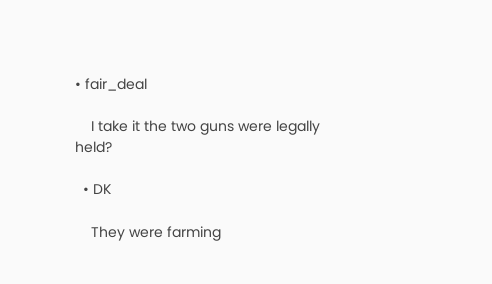• fair_deal

    I take it the two guns were legally held?

  • DK

    They were farming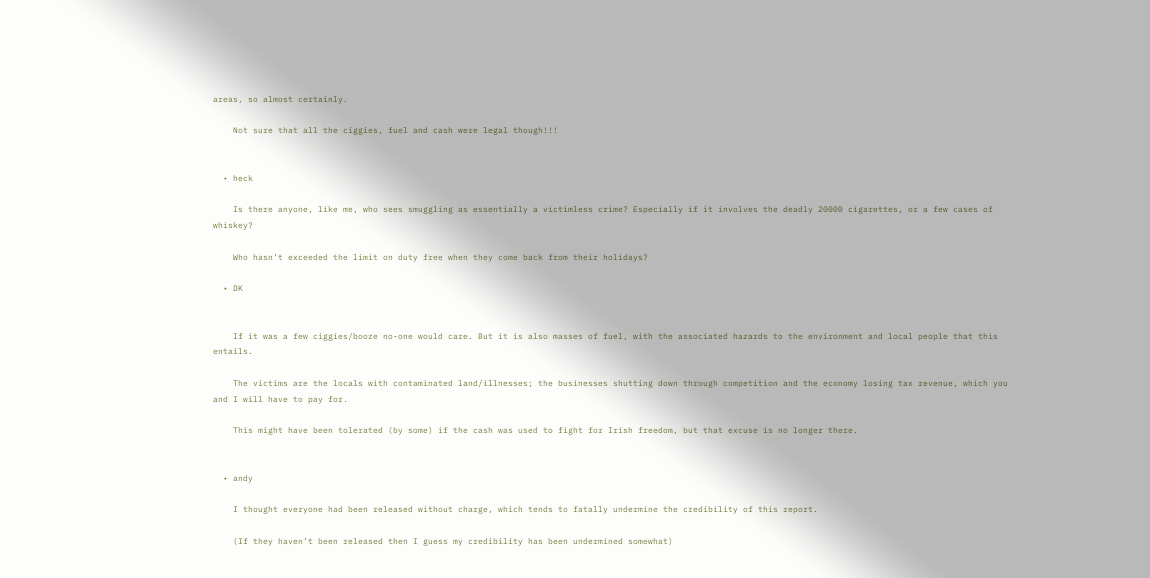areas, so almost certainly.

    Not sure that all the ciggies, fuel and cash were legal though!!!


  • heck

    Is there anyone, like me, who sees smuggling as essentially a victimless crime? Especially if it involves the deadly 20000 cigarettes, or a few cases of whiskey?

    Who hasn’t exceeded the limit on duty free when they come back from their holidays?

  • DK


    If it was a few ciggies/booze no-one would care. But it is also masses of fuel, with the associated hazards to the environment and local people that this entails.

    The victims are the locals with contaminated land/illnesses; the businesses shutting down through competition and the economy losing tax revenue, which you and I will have to pay for.

    This might have been tolerated (by some) if the cash was used to fight for Irish freedom, but that excuse is no longer there.


  • andy

    I thought everyone had been released without charge, which tends to fatally undermine the credibility of this report.

    (If they haven’t been released then I guess my credibility has been undermined somewhat)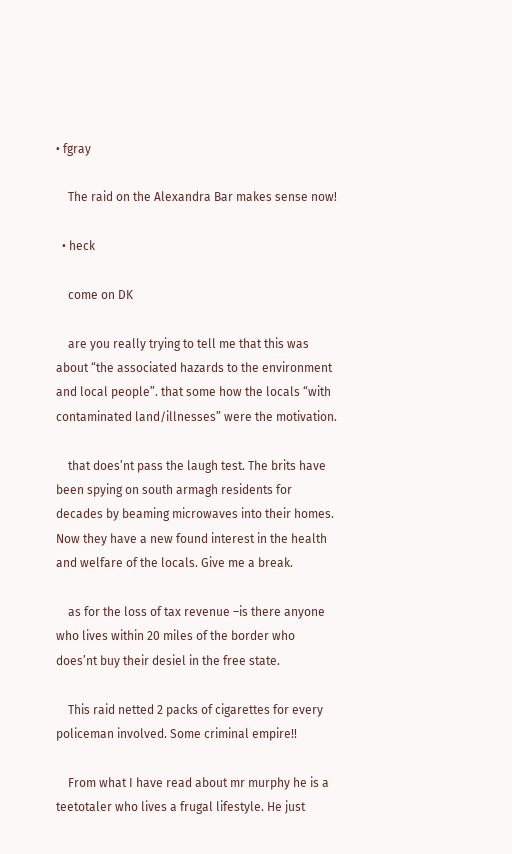• fgray

    The raid on the Alexandra Bar makes sense now!

  • heck

    come on DK

    are you really trying to tell me that this was about “the associated hazards to the environment and local people”. that some how the locals “with contaminated land/illnesses” were the motivation.

    that does’nt pass the laugh test. The brits have been spying on south armagh residents for decades by beaming microwaves into their homes. Now they have a new found interest in the health and welfare of the locals. Give me a break.

    as for the loss of tax revenue –is there anyone who lives within 20 miles of the border who does’nt buy their desiel in the free state.

    This raid netted 2 packs of cigarettes for every policeman involved. Some criminal empire!!

    From what I have read about mr murphy he is a teetotaler who lives a frugal lifestyle. He just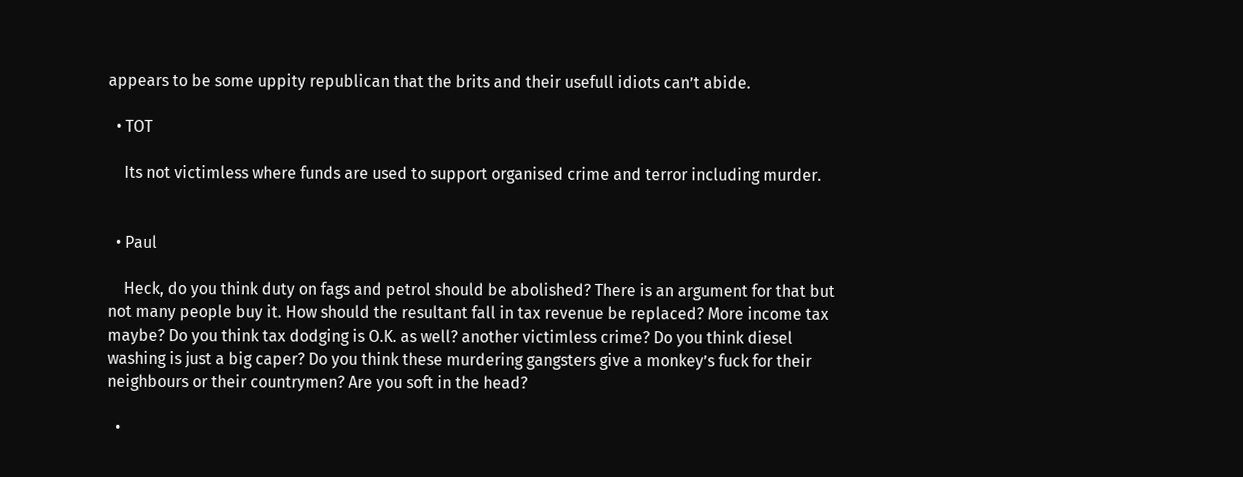appears to be some uppity republican that the brits and their usefull idiots can’t abide.

  • TOT

    Its not victimless where funds are used to support organised crime and terror including murder.


  • Paul

    Heck, do you think duty on fags and petrol should be abolished? There is an argument for that but not many people buy it. How should the resultant fall in tax revenue be replaced? More income tax maybe? Do you think tax dodging is O.K. as well? another victimless crime? Do you think diesel washing is just a big caper? Do you think these murdering gangsters give a monkey’s fuck for their neighbours or their countrymen? Are you soft in the head?

  •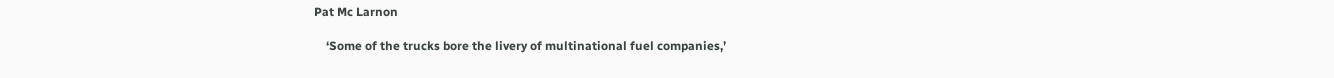Pat Mc Larnon

    ‘Some of the trucks bore the livery of multinational fuel companies,’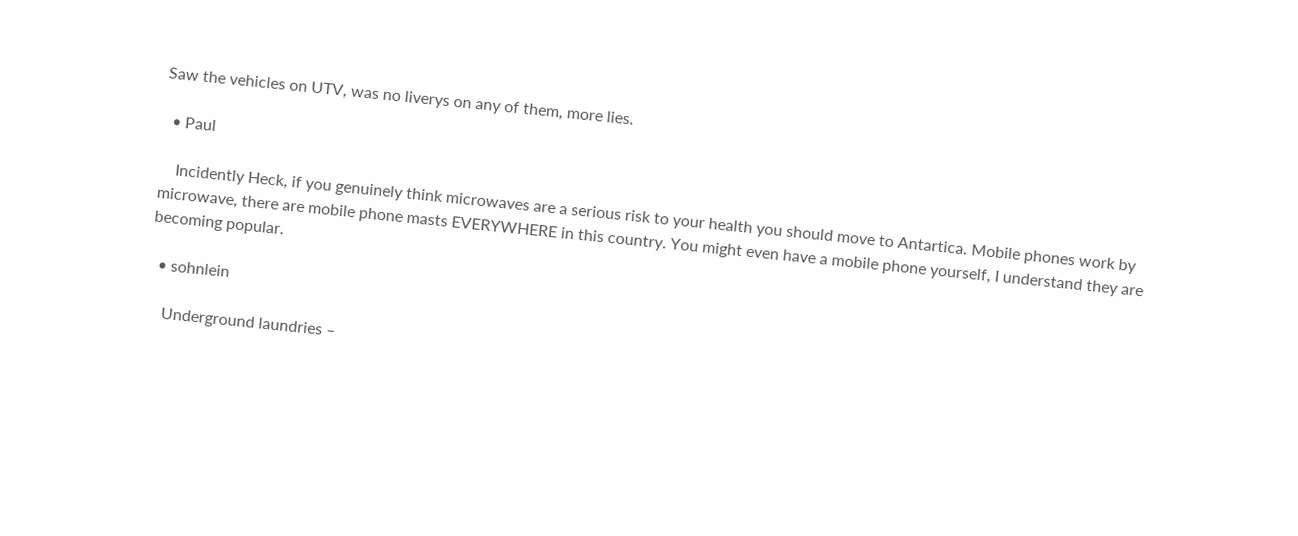Saw the vehicles on UTV, was no liverys on any of them, more lies.

  • Paul

    Incidently Heck, if you genuinely think microwaves are a serious risk to your health you should move to Antartica. Mobile phones work by microwave, there are mobile phone masts EVERYWHERE in this country. You might even have a mobile phone yourself, I understand they are becoming popular.

  • sohnlein

    Underground laundries –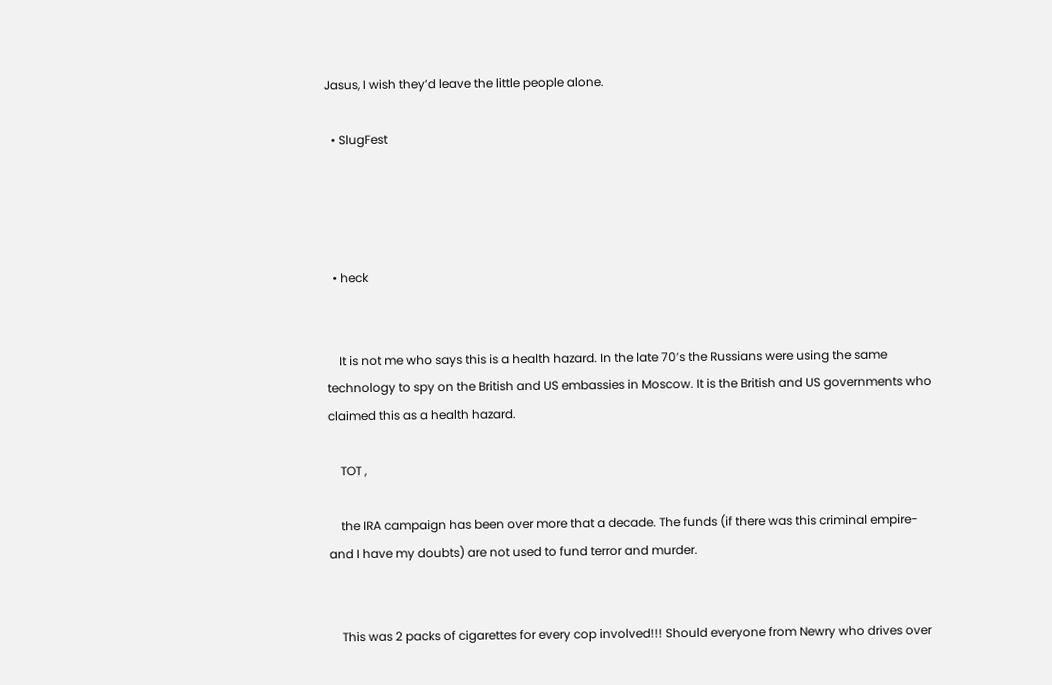Jasus, I wish they’d leave the little people alone.

  • SlugFest




  • heck


    It is not me who says this is a health hazard. In the late 70’s the Russians were using the same technology to spy on the British and US embassies in Moscow. It is the British and US governments who claimed this as a health hazard.

    TOT ,

    the IRA campaign has been over more that a decade. The funds (if there was this criminal empire-and I have my doubts) are not used to fund terror and murder.


    This was 2 packs of cigarettes for every cop involved!!! Should everyone from Newry who drives over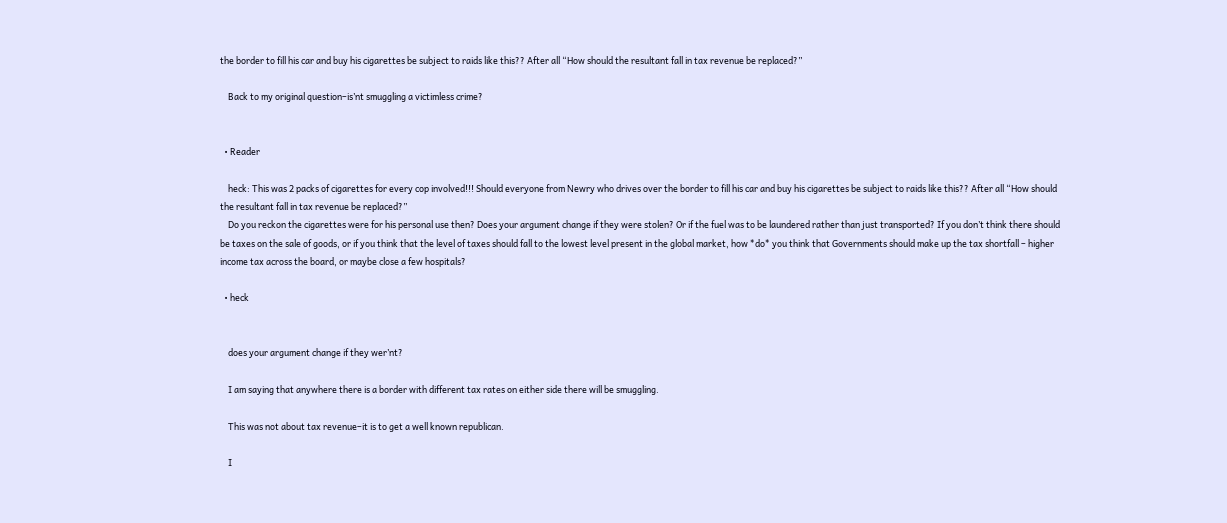the border to fill his car and buy his cigarettes be subject to raids like this?? After all “How should the resultant fall in tax revenue be replaced?”

    Back to my original question–is’nt smuggling a victimless crime?


  • Reader

    heck: This was 2 packs of cigarettes for every cop involved!!! Should everyone from Newry who drives over the border to fill his car and buy his cigarettes be subject to raids like this?? After all “How should the resultant fall in tax revenue be replaced?”
    Do you reckon the cigarettes were for his personal use then? Does your argument change if they were stolen? Or if the fuel was to be laundered rather than just transported? If you don’t think there should be taxes on the sale of goods, or if you think that the level of taxes should fall to the lowest level present in the global market, how *do* you think that Governments should make up the tax shortfall – higher income tax across the board, or maybe close a few hospitals?

  • heck


    does your argument change if they wer’nt?

    I am saying that anywhere there is a border with different tax rates on either side there will be smuggling.

    This was not about tax revenue–it is to get a well known republican.

    I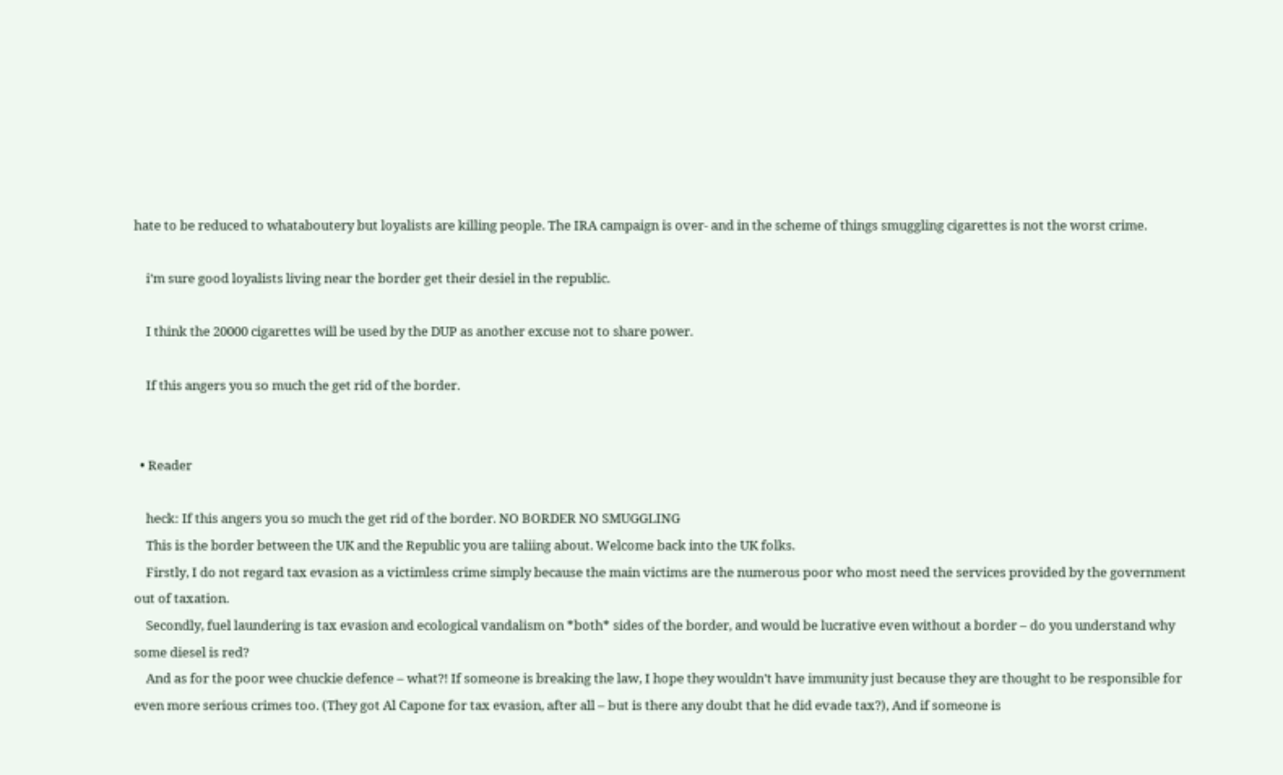hate to be reduced to whataboutery but loyalists are killing people. The IRA campaign is over- and in the scheme of things smuggling cigarettes is not the worst crime.

    i’m sure good loyalists living near the border get their desiel in the republic.

    I think the 20000 cigarettes will be used by the DUP as another excuse not to share power.

    If this angers you so much the get rid of the border.


  • Reader

    heck: If this angers you so much the get rid of the border. NO BORDER NO SMUGGLING
    This is the border between the UK and the Republic you are taliing about. Welcome back into the UK folks.
    Firstly, I do not regard tax evasion as a victimless crime simply because the main victims are the numerous poor who most need the services provided by the government out of taxation.
    Secondly, fuel laundering is tax evasion and ecological vandalism on *both* sides of the border, and would be lucrative even without a border – do you understand why some diesel is red?
    And as for the poor wee chuckie defence – what?! If someone is breaking the law, I hope they wouldn’t have immunity just because they are thought to be responsible for even more serious crimes too. (They got Al Capone for tax evasion, after all – but is there any doubt that he did evade tax?), And if someone is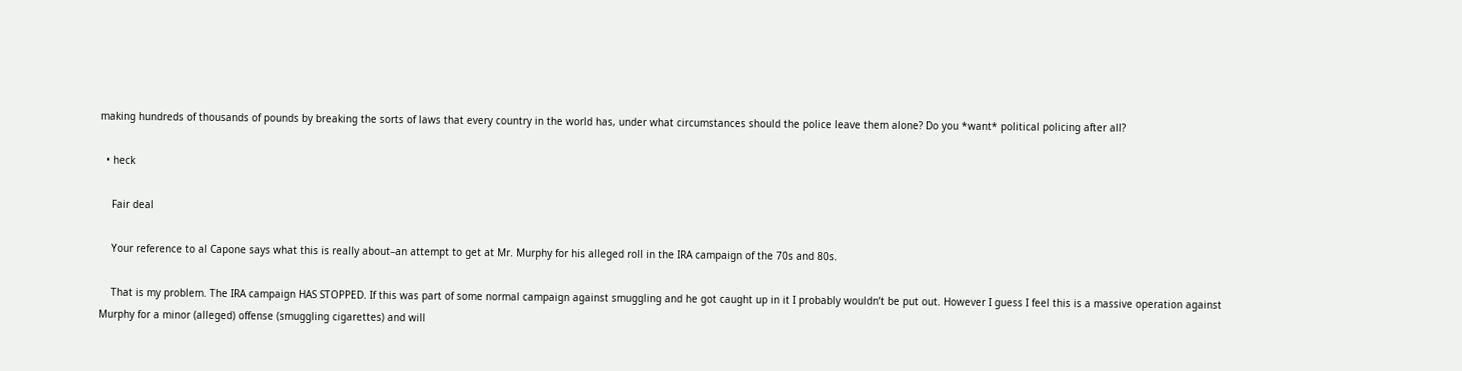making hundreds of thousands of pounds by breaking the sorts of laws that every country in the world has, under what circumstances should the police leave them alone? Do you *want* political policing after all?

  • heck

    Fair deal

    Your reference to al Capone says what this is really about–an attempt to get at Mr. Murphy for his alleged roll in the IRA campaign of the 70s and 80s.

    That is my problem. The IRA campaign HAS STOPPED. If this was part of some normal campaign against smuggling and he got caught up in it I probably wouldn’t be put out. However I guess I feel this is a massive operation against Murphy for a minor (alleged) offense (smuggling cigarettes) and will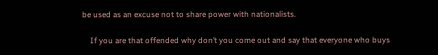be used as an excuse not to share power with nationalists.

    If you are that offended why don’t you come out and say that everyone who buys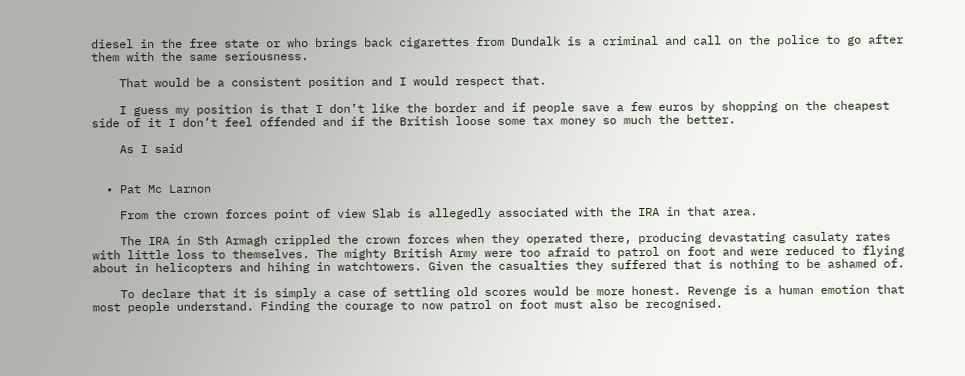diesel in the free state or who brings back cigarettes from Dundalk is a criminal and call on the police to go after them with the same seriousness.

    That would be a consistent position and I would respect that.

    I guess my position is that I don’t like the border and if people save a few euros by shopping on the cheapest side of it I don’t feel offended and if the British loose some tax money so much the better.

    As I said


  • Pat Mc Larnon

    From the crown forces point of view Slab is allegedly associated with the IRA in that area.

    The IRA in Sth Armagh crippled the crown forces when they operated there, producing devastating casulaty rates with little loss to themselves. The mighty British Army were too afraid to patrol on foot and were reduced to flying about in helicopters and hihing in watchtowers. Given the casualties they suffered that is nothing to be ashamed of.

    To declare that it is simply a case of settling old scores would be more honest. Revenge is a human emotion that most people understand. Finding the courage to now patrol on foot must also be recognised.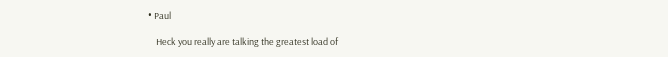• Paul

    Heck you really are talking the greatest load of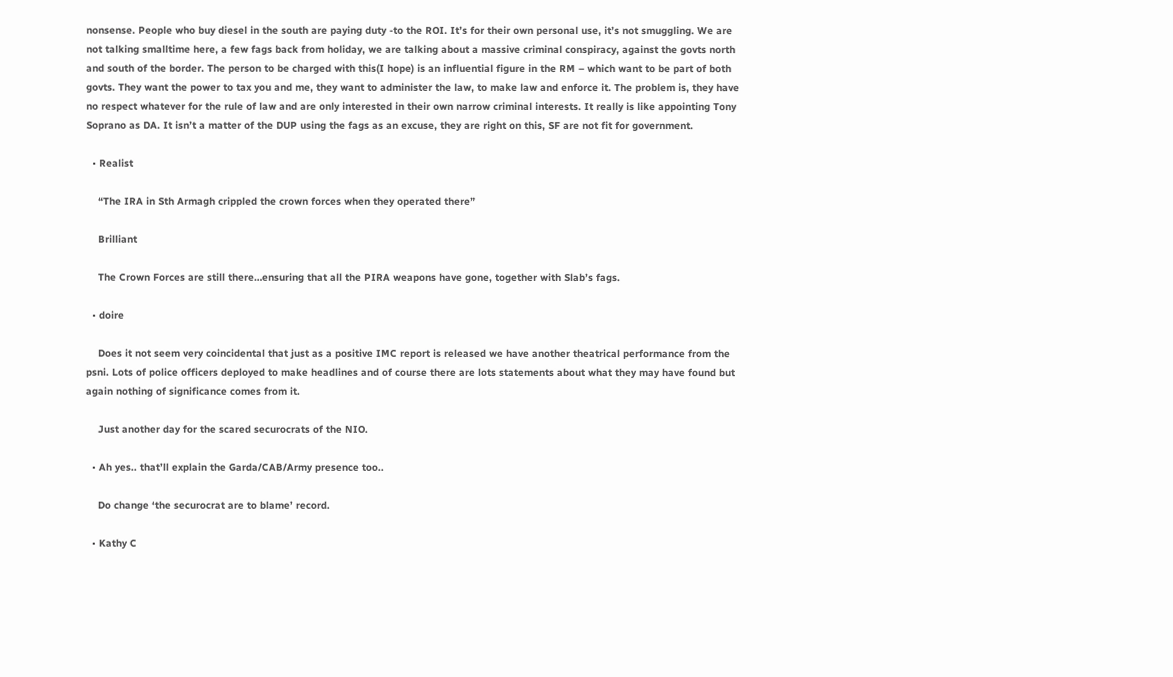nonsense. People who buy diesel in the south are paying duty -to the ROI. It’s for their own personal use, it’s not smuggling. We are not talking smalltime here, a few fags back from holiday, we are talking about a massive criminal conspiracy, against the govts north and south of the border. The person to be charged with this(I hope) is an influential figure in the RM – which want to be part of both govts. They want the power to tax you and me, they want to administer the law, to make law and enforce it. The problem is, they have no respect whatever for the rule of law and are only interested in their own narrow criminal interests. It really is like appointing Tony Soprano as DA. It isn’t a matter of the DUP using the fags as an excuse, they are right on this, SF are not fit for government.

  • Realist

    “The IRA in Sth Armagh crippled the crown forces when they operated there”

    Brilliant

    The Crown Forces are still there…ensuring that all the PIRA weapons have gone, together with Slab’s fags.

  • doire

    Does it not seem very coincidental that just as a positive IMC report is released we have another theatrical performance from the psni. Lots of police officers deployed to make headlines and of course there are lots statements about what they may have found but again nothing of significance comes from it.

    Just another day for the scared securocrats of the NIO.

  • Ah yes.. that’ll explain the Garda/CAB/Army presence too..

    Do change ‘the securocrat are to blame’ record.

  • Kathy C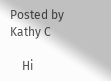Posted by Kathy C

    Hi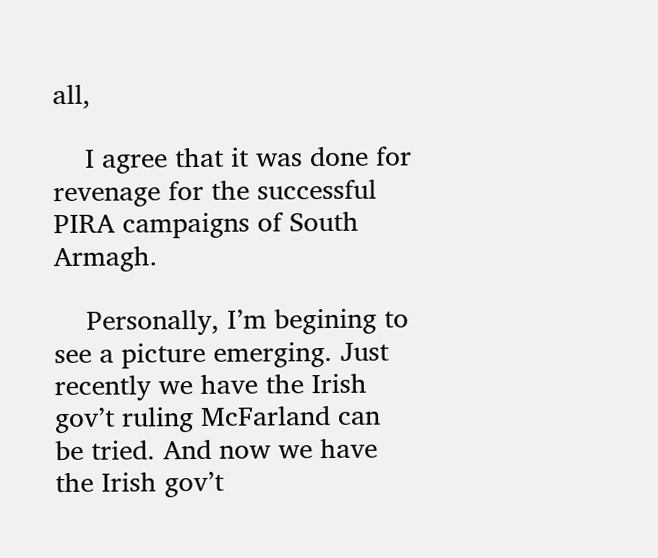all,

    I agree that it was done for revenage for the successful PIRA campaigns of South Armagh.

    Personally, I’m begining to see a picture emerging. Just recently we have the Irish gov’t ruling McFarland can be tried. And now we have the Irish gov’t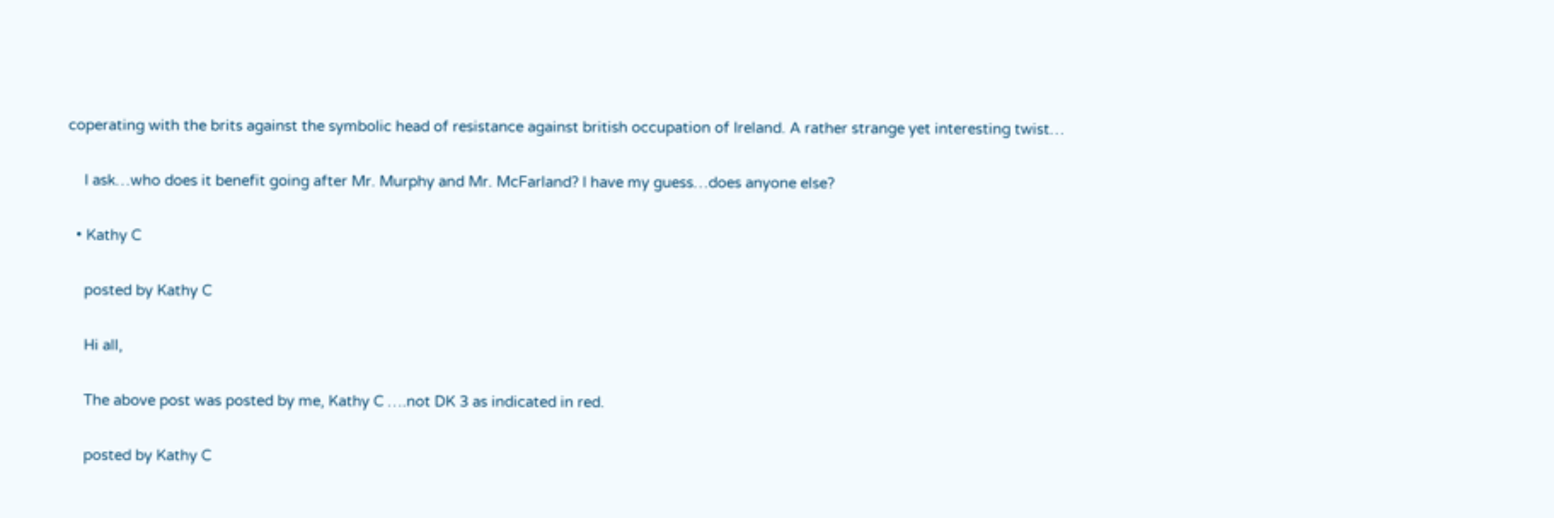coperating with the brits against the symbolic head of resistance against british occupation of Ireland. A rather strange yet interesting twist…

    I ask…who does it benefit going after Mr. Murphy and Mr. McFarland? I have my guess…does anyone else?

  • Kathy C

    posted by Kathy C

    Hi all,

    The above post was posted by me, Kathy C ….not DK 3 as indicated in red.

    posted by Kathy C